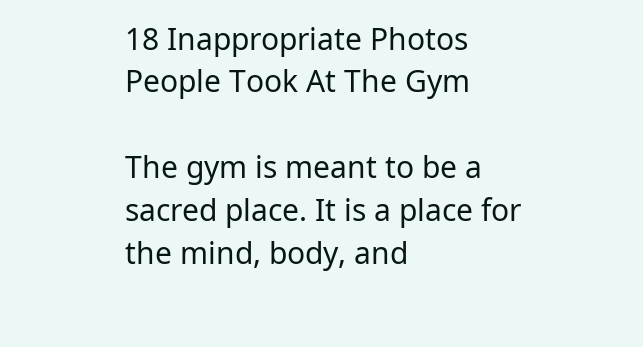18 Inappropriate Photos People Took At The Gym

The gym is meant to be a sacred place. It is a place for the mind, body, and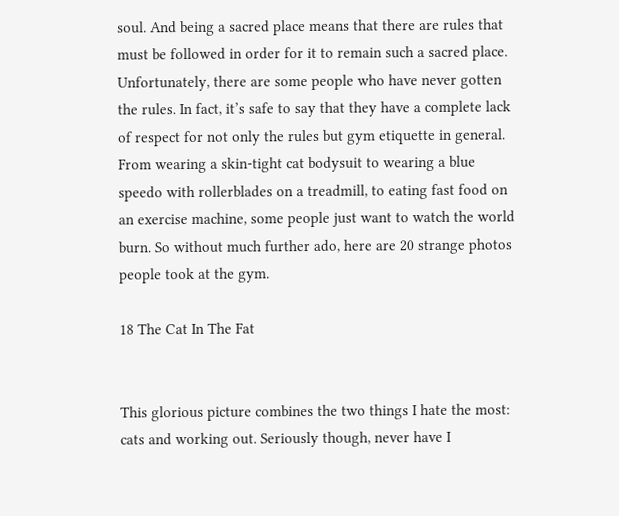soul. And being a sacred place means that there are rules that must be followed in order for it to remain such a sacred place. Unfortunately, there are some people who have never gotten the rules. In fact, it’s safe to say that they have a complete lack of respect for not only the rules but gym etiquette in general. From wearing a skin-tight cat bodysuit to wearing a blue speedo with rollerblades on a treadmill, to eating fast food on an exercise machine, some people just want to watch the world burn. So without much further ado, here are 20 strange photos people took at the gym.

18 The Cat In The Fat


This glorious picture combines the two things I hate the most: cats and working out. Seriously though, never have I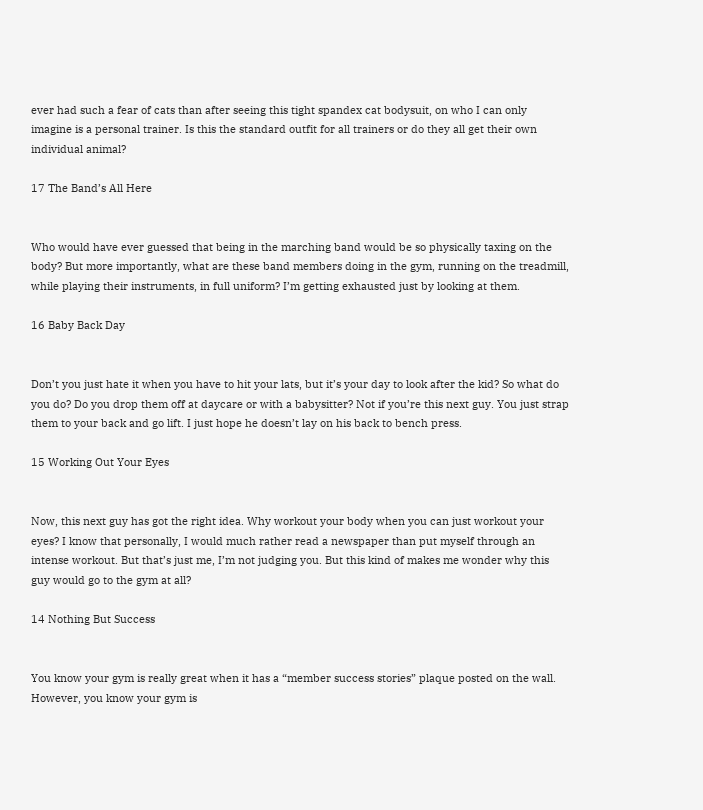ever had such a fear of cats than after seeing this tight spandex cat bodysuit, on who I can only imagine is a personal trainer. Is this the standard outfit for all trainers or do they all get their own individual animal?

17 The Band’s All Here


Who would have ever guessed that being in the marching band would be so physically taxing on the body? But more importantly, what are these band members doing in the gym, running on the treadmill, while playing their instruments, in full uniform? I’m getting exhausted just by looking at them.

16 Baby Back Day


Don’t you just hate it when you have to hit your lats, but it’s your day to look after the kid? So what do you do? Do you drop them off at daycare or with a babysitter? Not if you’re this next guy. You just strap them to your back and go lift. I just hope he doesn’t lay on his back to bench press.

15 Working Out Your Eyes


Now, this next guy has got the right idea. Why workout your body when you can just workout your eyes? I know that personally, I would much rather read a newspaper than put myself through an intense workout. But that’s just me, I’m not judging you. But this kind of makes me wonder why this guy would go to the gym at all?

14 Nothing But Success


You know your gym is really great when it has a “member success stories” plaque posted on the wall. However, you know your gym is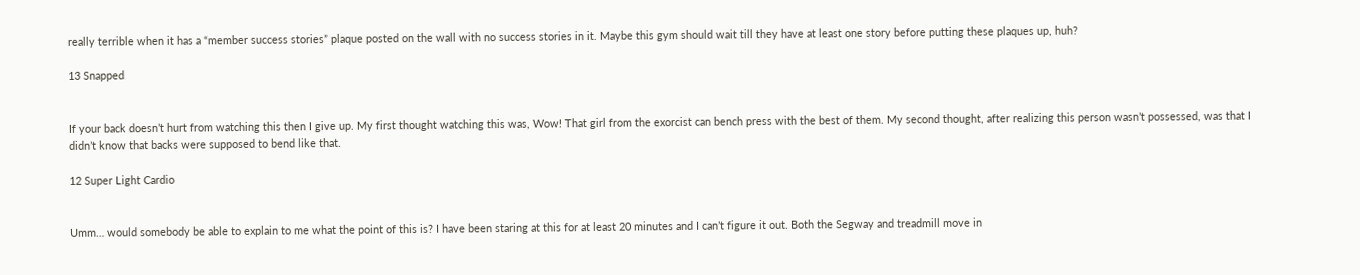really terrible when it has a “member success stories” plaque posted on the wall with no success stories in it. Maybe this gym should wait till they have at least one story before putting these plaques up, huh?

13 Snapped


If your back doesn’t hurt from watching this then I give up. My first thought watching this was, Wow! That girl from the exorcist can bench press with the best of them. My second thought, after realizing this person wasn’t possessed, was that I didn’t know that backs were supposed to bend like that.

12 Super Light Cardio


Umm… would somebody be able to explain to me what the point of this is? I have been staring at this for at least 20 minutes and I can’t figure it out. Both the Segway and treadmill move in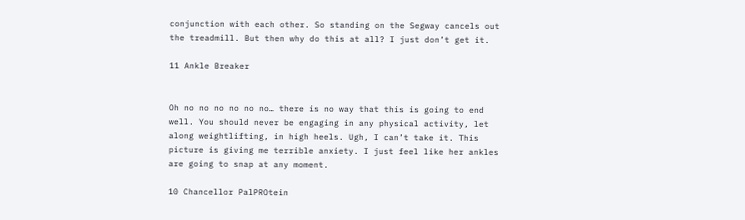conjunction with each other. So standing on the Segway cancels out the treadmill. But then why do this at all? I just don’t get it.

11 Ankle Breaker


Oh no no no no no no… there is no way that this is going to end well. You should never be engaging in any physical activity, let along weightlifting, in high heels. Ugh, I can’t take it. This picture is giving me terrible anxiety. I just feel like her ankles are going to snap at any moment.

10 Chancellor PalPROtein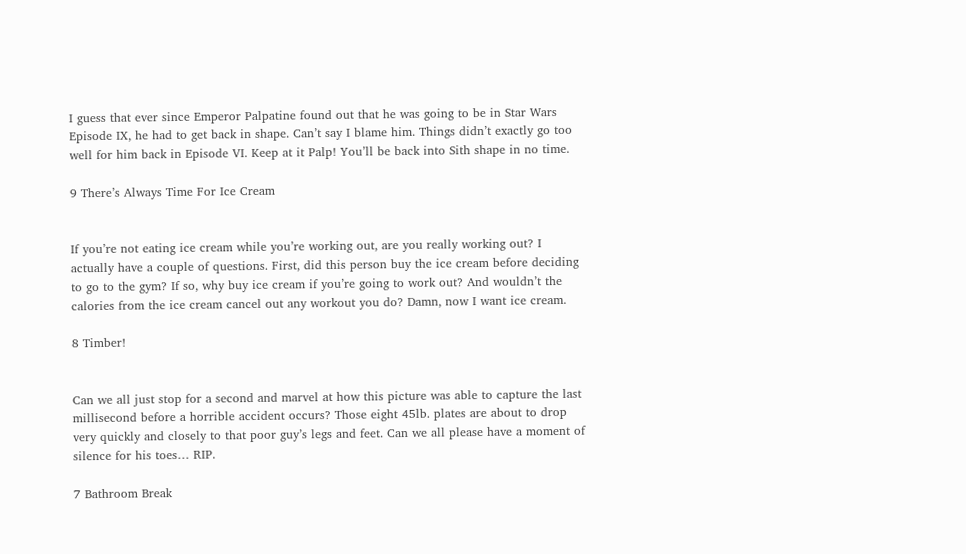I guess that ever since Emperor Palpatine found out that he was going to be in Star Wars Episode IX, he had to get back in shape. Can’t say I blame him. Things didn’t exactly go too well for him back in Episode VI. Keep at it Palp! You’ll be back into Sith shape in no time.

9 There’s Always Time For Ice Cream


If you’re not eating ice cream while you’re working out, are you really working out? I actually have a couple of questions. First, did this person buy the ice cream before deciding to go to the gym? If so, why buy ice cream if you’re going to work out? And wouldn’t the calories from the ice cream cancel out any workout you do? Damn, now I want ice cream.

8 Timber!


Can we all just stop for a second and marvel at how this picture was able to capture the last millisecond before a horrible accident occurs? Those eight 45lb. plates are about to drop very quickly and closely to that poor guy’s legs and feet. Can we all please have a moment of silence for his toes… RIP.

7 Bathroom Break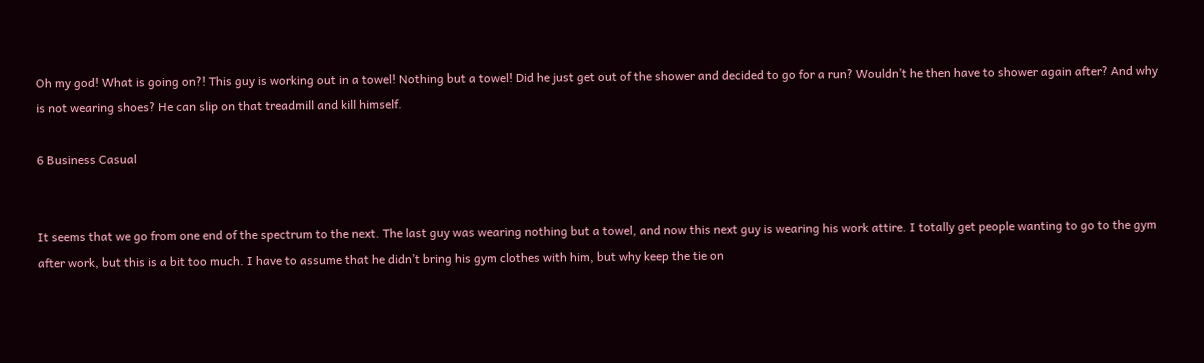Oh my god! What is going on?! This guy is working out in a towel! Nothing but a towel! Did he just get out of the shower and decided to go for a run? Wouldn’t he then have to shower again after? And why is not wearing shoes? He can slip on that treadmill and kill himself.

6 Business Casual


It seems that we go from one end of the spectrum to the next. The last guy was wearing nothing but a towel, and now this next guy is wearing his work attire. I totally get people wanting to go to the gym after work, but this is a bit too much. I have to assume that he didn’t bring his gym clothes with him, but why keep the tie on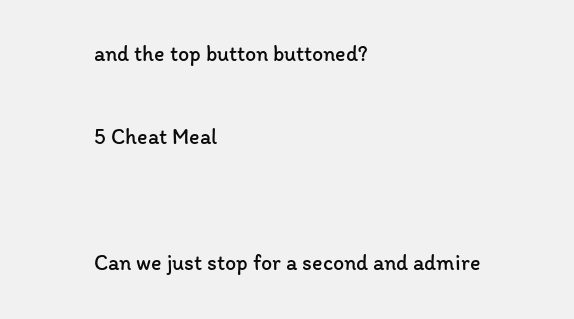and the top button buttoned?

5 Cheat Meal


Can we just stop for a second and admire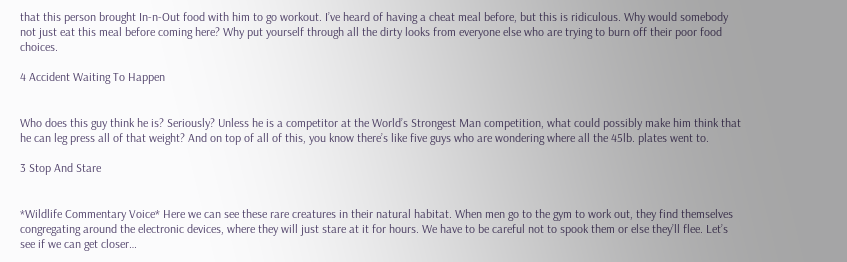that this person brought In-n-Out food with him to go workout. I’ve heard of having a cheat meal before, but this is ridiculous. Why would somebody not just eat this meal before coming here? Why put yourself through all the dirty looks from everyone else who are trying to burn off their poor food choices.

4 Accident Waiting To Happen


Who does this guy think he is? Seriously? Unless he is a competitor at the World’s Strongest Man competition, what could possibly make him think that he can leg press all of that weight? And on top of all of this, you know there’s like five guys who are wondering where all the 45lb. plates went to.

3 Stop And Stare


*Wildlife Commentary Voice* Here we can see these rare creatures in their natural habitat. When men go to the gym to work out, they find themselves congregating around the electronic devices, where they will just stare at it for hours. We have to be careful not to spook them or else they’ll flee. Let’s see if we can get closer…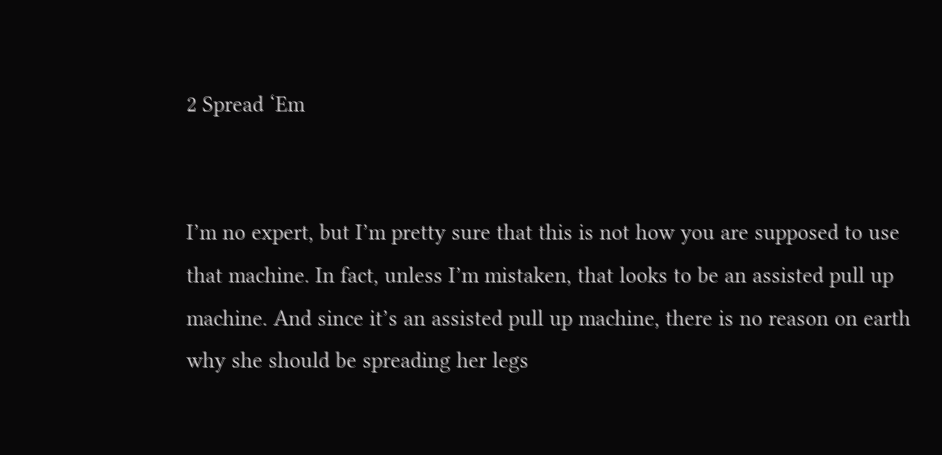2 Spread ‘Em


I’m no expert, but I’m pretty sure that this is not how you are supposed to use that machine. In fact, unless I’m mistaken, that looks to be an assisted pull up machine. And since it’s an assisted pull up machine, there is no reason on earth why she should be spreading her legs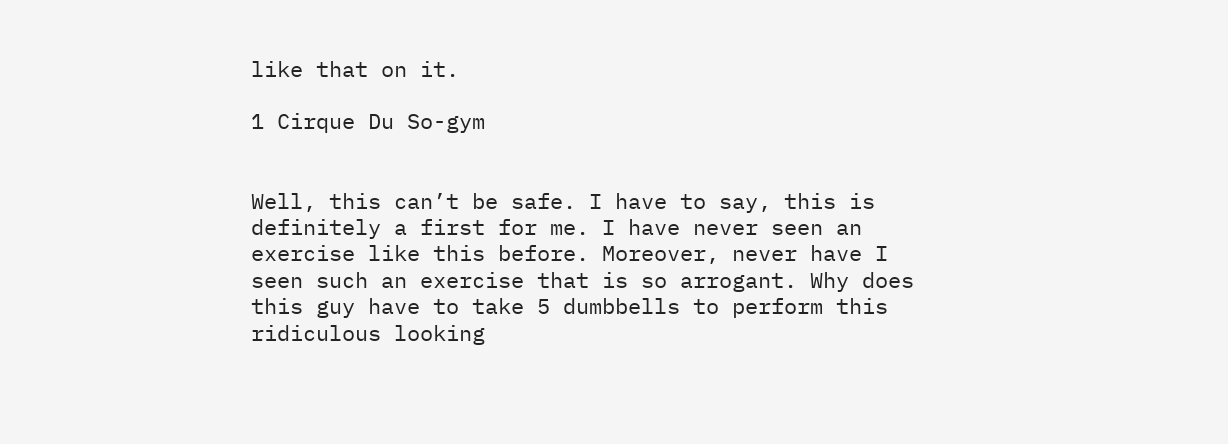like that on it.

1 Cirque Du So-gym


Well, this can’t be safe. I have to say, this is definitely a first for me. I have never seen an exercise like this before. Moreover, never have I seen such an exercise that is so arrogant. Why does this guy have to take 5 dumbbells to perform this ridiculous looking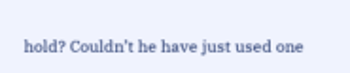hold? Couldn’t he have just used one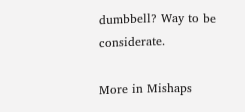dumbbell? Way to be considerate.

More in Mishaps